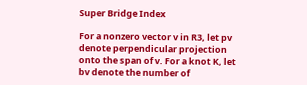Super Bridge Index

For a nonzero vector v in R3, let pv denote perpendicular projection onto the span of v. For a knot K, let bv denote the number of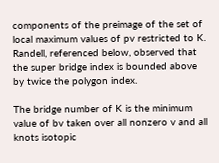components of the preimage of the set of local maximum values of pv restricted to K. Randell, referenced below, observed that the super bridge index is bounded above by twice the polygon index.

The bridge number of K is the minimum value of bv taken over all nonzero v and all knots isotopic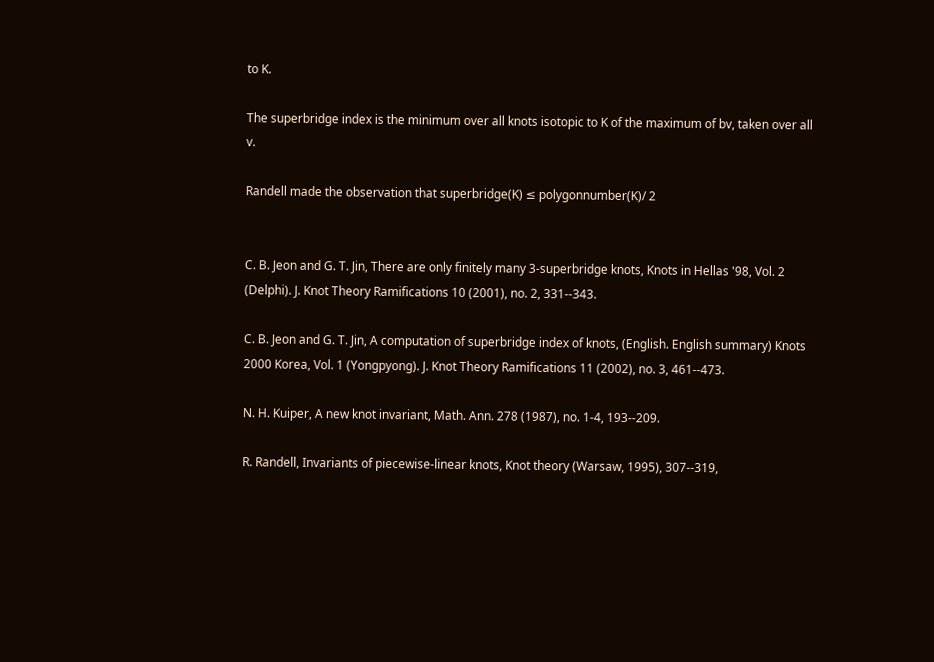to K.

The superbridge index is the minimum over all knots isotopic to K of the maximum of bv, taken over all v.

Randell made the observation that superbridge(K) ≤ polygonnumber(K)/ 2


C. B. Jeon and G. T. Jin, There are only finitely many 3-superbridge knots, Knots in Hellas '98, Vol. 2 (Delphi). J. Knot Theory Ramifications 10 (2001), no. 2, 331--343.

C. B. Jeon and G. T. Jin, A computation of superbridge index of knots, (English. English summary) Knots 2000 Korea, Vol. 1 (Yongpyong). J. Knot Theory Ramifications 11 (2002), no. 3, 461--473.

N. H. Kuiper, A new knot invariant, Math. Ann. 278 (1987), no. 1-4, 193--209.

R. Randell, Invariants of piecewise-linear knots, Knot theory (Warsaw, 1995), 307--319,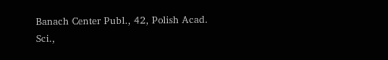Banach Center Publ., 42, Polish Acad. Sci.,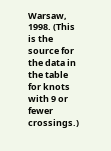Warsaw, 1998. (This is the source for the data in the table for knots with 9 or fewer crossings.)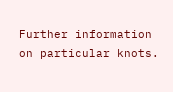Further information on particular knots.